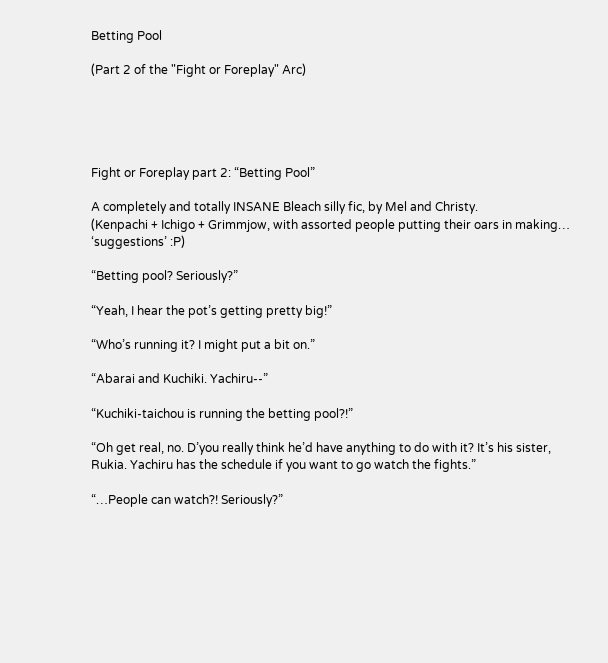Betting Pool

(Part 2 of the "Fight or Foreplay" Arc)





Fight or Foreplay part 2: “Betting Pool”

A completely and totally INSANE Bleach silly fic, by Mel and Christy.
(Kenpachi + Ichigo + Grimmjow, with assorted people putting their oars in making… ‘suggestions’ :P)

“Betting pool? Seriously?”

“Yeah, I hear the pot’s getting pretty big!”

“Who’s running it? I might put a bit on.”

“Abarai and Kuchiki. Yachiru--”

“Kuchiki-taichou is running the betting pool?!”

“Oh get real, no. D’you really think he’d have anything to do with it? It’s his sister, Rukia. Yachiru has the schedule if you want to go watch the fights.”

“…People can watch?! Seriously?”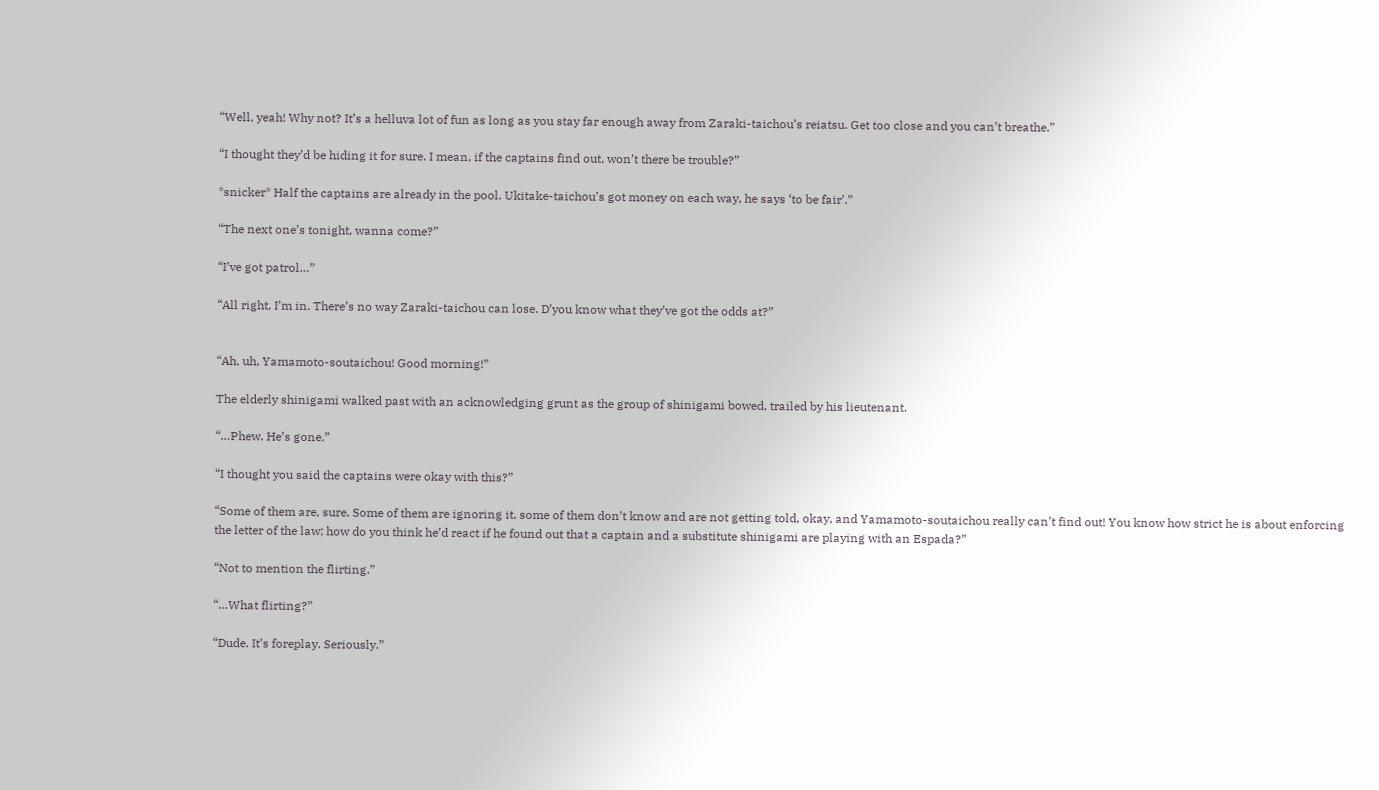“Well, yeah! Why not? It’s a helluva lot of fun as long as you stay far enough away from Zaraki-taichou’s reiatsu. Get too close and you can’t breathe.”

“I thought they’d be hiding it for sure. I mean, if the captains find out, won’t there be trouble?”

*snicker* Half the captains are already in the pool. Ukitake-taichou’s got money on each way, he says ‘to be fair’.”

“The next one’s tonight, wanna come?”

“I’ve got patrol…”

“All right, I’m in. There’s no way Zaraki-taichou can lose. D’you know what they’ve got the odds at?”


“Ah, uh, Yamamoto-soutaichou! Good morning!”

The elderly shinigami walked past with an acknowledging grunt as the group of shinigami bowed, trailed by his lieutenant.

“…Phew. He’s gone.”

“I thought you said the captains were okay with this?”

“Some of them are, sure. Some of them are ignoring it, some of them don’t know and are not getting told, okay, and Yamamoto-soutaichou really can’t find out! You know how strict he is about enforcing the letter of the law; how do you think he’d react if he found out that a captain and a substitute shinigami are playing with an Espada?”

“Not to mention the flirting.”

“…What flirting?”

“Dude. It’s foreplay. Seriously.”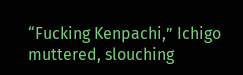“Fucking Kenpachi,” Ichigo muttered, slouching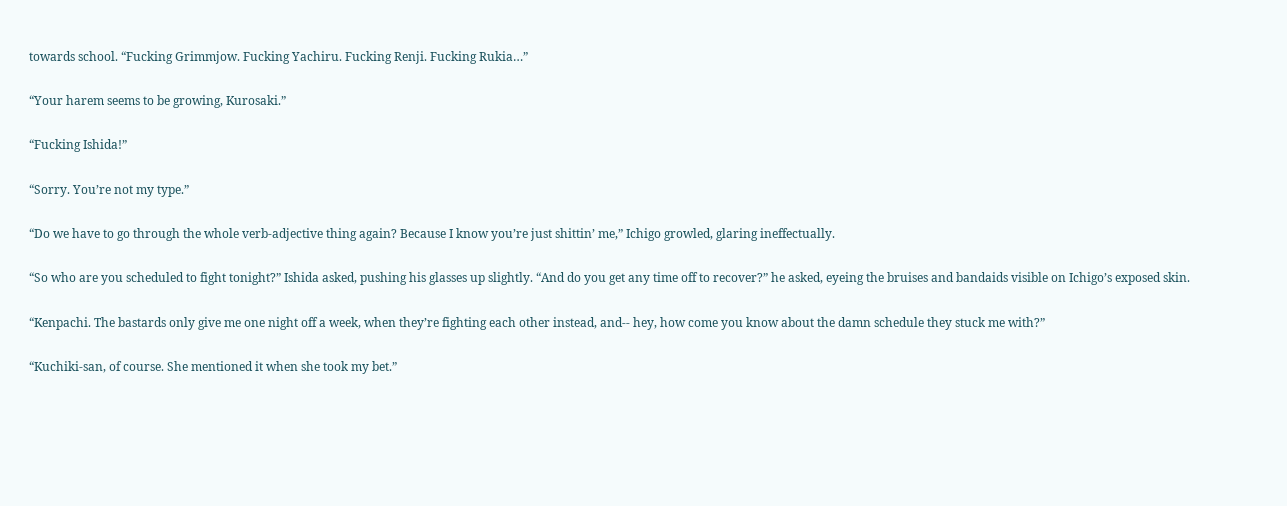towards school. “Fucking Grimmjow. Fucking Yachiru. Fucking Renji. Fucking Rukia…”

“Your harem seems to be growing, Kurosaki.”

“Fucking Ishida!”

“Sorry. You’re not my type.”

“Do we have to go through the whole verb-adjective thing again? Because I know you’re just shittin’ me,” Ichigo growled, glaring ineffectually.

“So who are you scheduled to fight tonight?” Ishida asked, pushing his glasses up slightly. “And do you get any time off to recover?” he asked, eyeing the bruises and bandaids visible on Ichigo’s exposed skin.

“Kenpachi. The bastards only give me one night off a week, when they’re fighting each other instead, and-- hey, how come you know about the damn schedule they stuck me with?”

“Kuchiki-san, of course. She mentioned it when she took my bet.”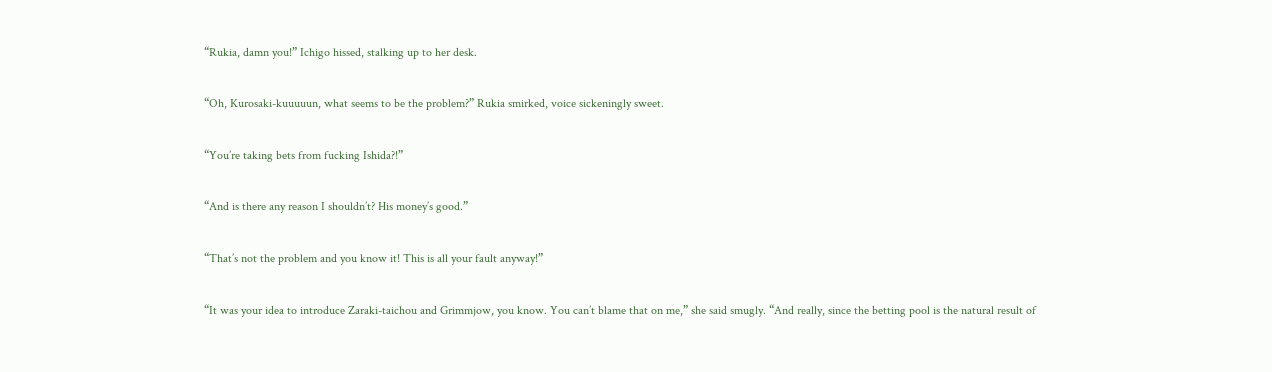“Rukia, damn you!” Ichigo hissed, stalking up to her desk.

“Oh, Kurosaki-kuuuuun, what seems to be the problem?” Rukia smirked, voice sickeningly sweet.

“You’re taking bets from fucking Ishida?!”

“And is there any reason I shouldn’t? His money’s good.”

“That’s not the problem and you know it! This is all your fault anyway!”

“It was your idea to introduce Zaraki-taichou and Grimmjow, you know. You can’t blame that on me,” she said smugly. “And really, since the betting pool is the natural result of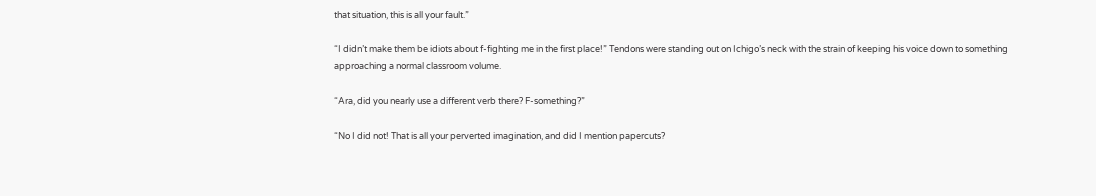that situation, this is all your fault.”

“I didn’t make them be idiots about f-fighting me in the first place!” Tendons were standing out on Ichigo’s neck with the strain of keeping his voice down to something approaching a normal classroom volume.

“Ara, did you nearly use a different verb there? F-something?”

“No I did not! That is all your perverted imagination, and did I mention papercuts?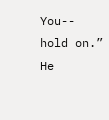You-- hold on.” He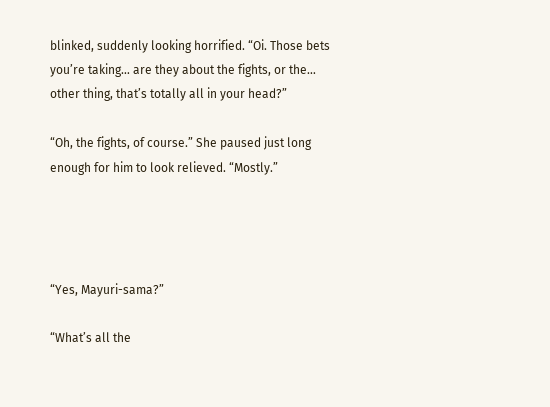blinked, suddenly looking horrified. “Oi. Those bets you’re taking… are they about the fights, or the… other thing, that’s totally all in your head?”

“Oh, the fights, of course.” She paused just long enough for him to look relieved. “Mostly.”




“Yes, Mayuri-sama?”

“What’s all the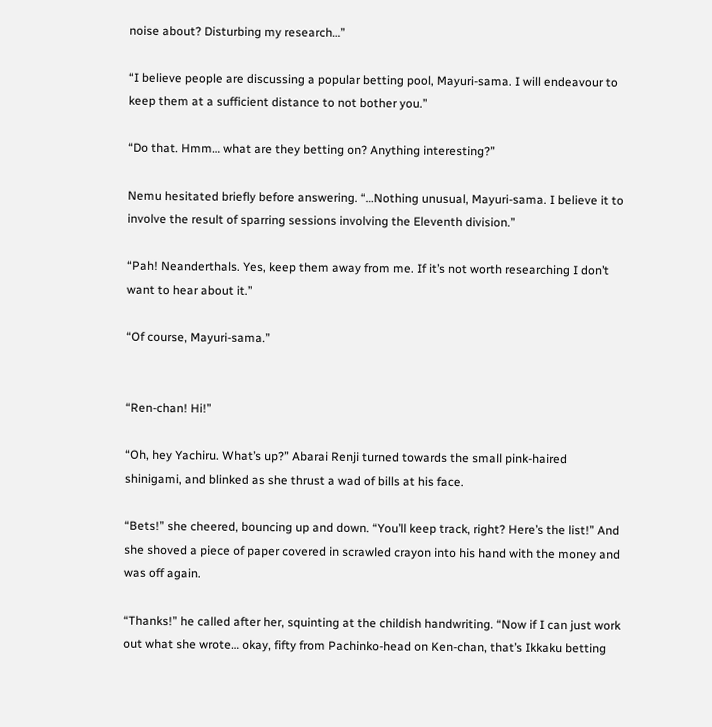noise about? Disturbing my research…”

“I believe people are discussing a popular betting pool, Mayuri-sama. I will endeavour to keep them at a sufficient distance to not bother you.”

“Do that. Hmm… what are they betting on? Anything interesting?”

Nemu hesitated briefly before answering. “…Nothing unusual, Mayuri-sama. I believe it to involve the result of sparring sessions involving the Eleventh division.”

“Pah! Neanderthals. Yes, keep them away from me. If it’s not worth researching I don’t want to hear about it.”

“Of course, Mayuri-sama.”


“Ren-chan! Hi!”

“Oh, hey Yachiru. What’s up?” Abarai Renji turned towards the small pink-haired shinigami, and blinked as she thrust a wad of bills at his face.

“Bets!” she cheered, bouncing up and down. “You’ll keep track, right? Here’s the list!” And she shoved a piece of paper covered in scrawled crayon into his hand with the money and was off again.

“Thanks!” he called after her, squinting at the childish handwriting. “Now if I can just work out what she wrote… okay, fifty from Pachinko-head on Ken-chan, that’s Ikkaku betting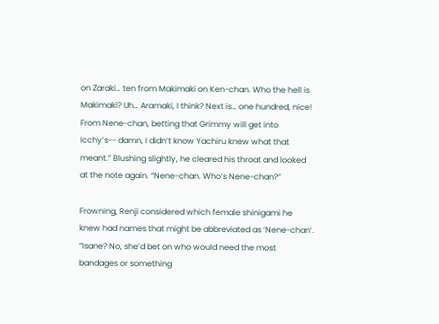on Zaraki… ten from Makimaki on Ken-chan. Who the hell is Makimaki? Uh… Aramaki, I think? Next is… one hundred, nice! From Nene-chan, betting that Grimmy will get into Icchy’s-- damn, I didn’t know Yachiru knew what that meant.” Blushing slightly, he cleared his throat and looked at the note again. “Nene-chan. Who’s Nene-chan?”

Frowning, Renji considered which female shinigami he knew had names that might be abbreviated as ‘Nene-chan’. “Isane? No, she’d bet on who would need the most bandages or something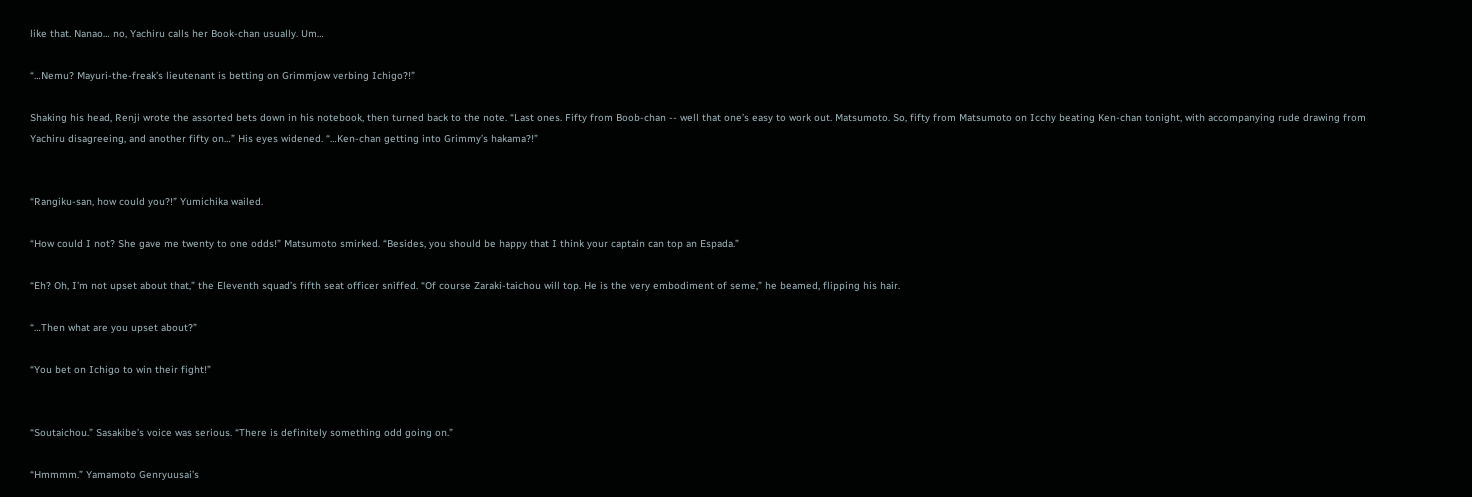like that. Nanao… no, Yachiru calls her Book-chan usually. Um…

“…Nemu? Mayuri-the-freak’s lieutenant is betting on Grimmjow verbing Ichigo?!”

Shaking his head, Renji wrote the assorted bets down in his notebook, then turned back to the note. “Last ones. Fifty from Boob-chan -- well that one’s easy to work out. Matsumoto. So, fifty from Matsumoto on Icchy beating Ken-chan tonight, with accompanying rude drawing from Yachiru disagreeing, and another fifty on…” His eyes widened. “…Ken-chan getting into Grimmy’s hakama?!”


“Rangiku-san, how could you?!” Yumichika wailed.

“How could I not? She gave me twenty to one odds!” Matsumoto smirked. “Besides, you should be happy that I think your captain can top an Espada.”

“Eh? Oh, I’m not upset about that,” the Eleventh squad’s fifth seat officer sniffed. “Of course Zaraki-taichou will top. He is the very embodiment of seme,” he beamed, flipping his hair.

“…Then what are you upset about?”

“You bet on Ichigo to win their fight!”


“Soutaichou.” Sasakibe’s voice was serious. “There is definitely something odd going on.”

“Hmmmm.” Yamamoto Genryuusai’s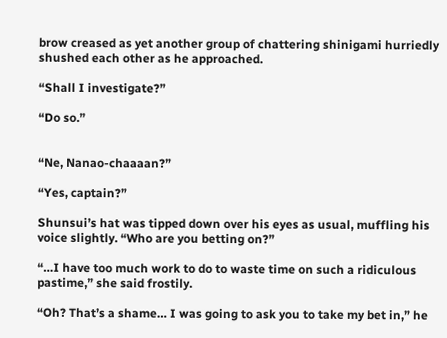brow creased as yet another group of chattering shinigami hurriedly shushed each other as he approached.

“Shall I investigate?”

“Do so.”


“Ne, Nanao-chaaaan?”

“Yes, captain?”

Shunsui’s hat was tipped down over his eyes as usual, muffling his voice slightly. “Who are you betting on?”

“…I have too much work to do to waste time on such a ridiculous pastime,” she said frostily.

“Oh? That’s a shame… I was going to ask you to take my bet in,” he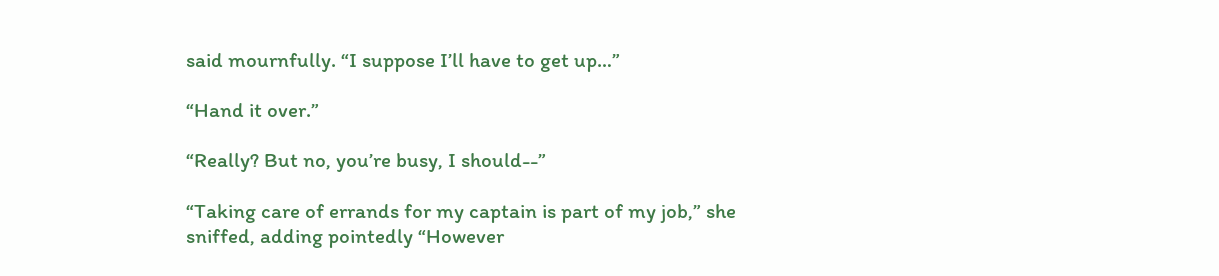said mournfully. “I suppose I’ll have to get up…”

“Hand it over.”

“Really? But no, you’re busy, I should--”

“Taking care of errands for my captain is part of my job,” she sniffed, adding pointedly “However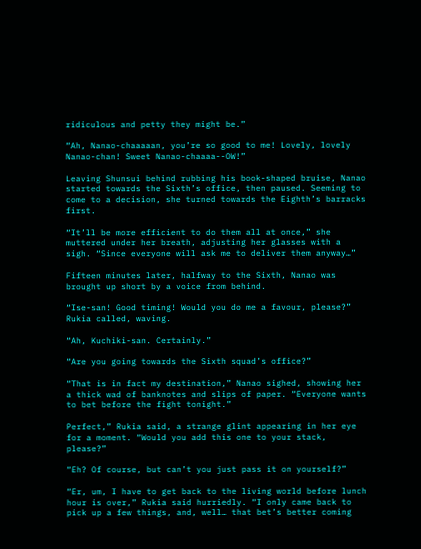ridiculous and petty they might be.”

“Ah, Nanao-chaaaaan, you’re so good to me! Lovely, lovely Nanao-chan! Sweet Nanao-chaaaa--OW!”

Leaving Shunsui behind rubbing his book-shaped bruise, Nanao started towards the Sixth’s office, then paused. Seeming to come to a decision, she turned towards the Eighth’s barracks first.

“It’ll be more efficient to do them all at once,” she muttered under her breath, adjusting her glasses with a sigh. “Since everyone will ask me to deliver them anyway…”

Fifteen minutes later, halfway to the Sixth, Nanao was brought up short by a voice from behind.

“Ise-san! Good timing! Would you do me a favour, please?” Rukia called, waving.

“Ah, Kuchiki-san. Certainly.”

“Are you going towards the Sixth squad’s office?”

“That is in fact my destination,” Nanao sighed, showing her a thick wad of banknotes and slips of paper. “Everyone wants to bet before the fight tonight.”

Perfect,” Rukia said, a strange glint appearing in her eye for a moment. “Would you add this one to your stack, please?”

“Eh? Of course, but can’t you just pass it on yourself?”

“Er, um, I have to get back to the living world before lunch hour is over,” Rukia said hurriedly. “I only came back to pick up a few things, and, well… that bet’s better coming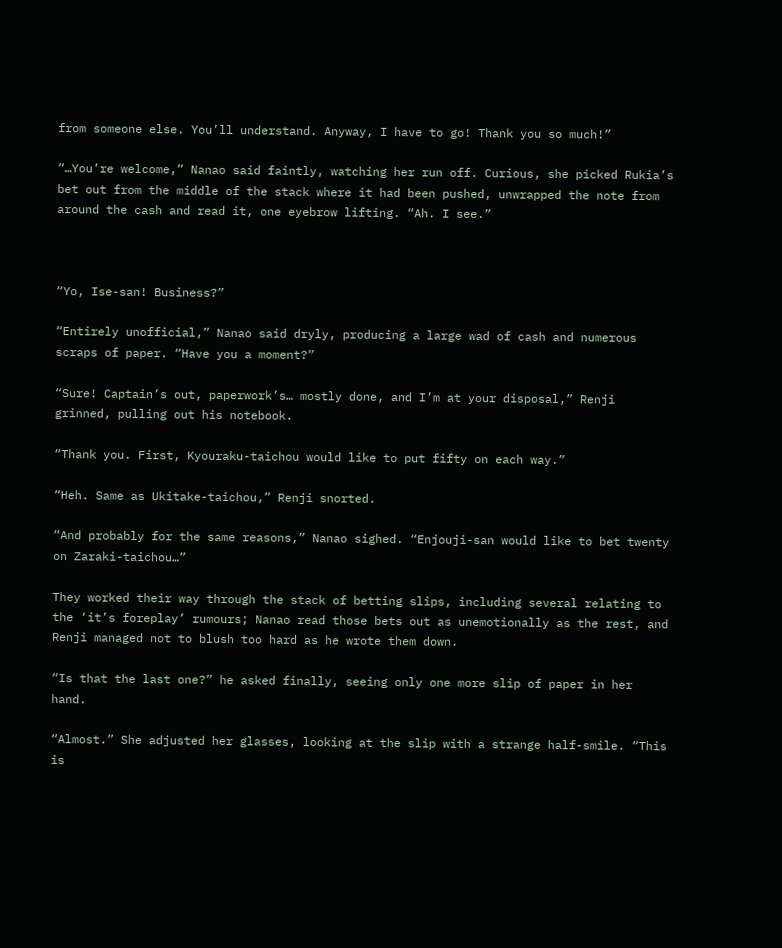from someone else. You’ll understand. Anyway, I have to go! Thank you so much!”

“…You’re welcome,” Nanao said faintly, watching her run off. Curious, she picked Rukia’s bet out from the middle of the stack where it had been pushed, unwrapped the note from around the cash and read it, one eyebrow lifting. “Ah. I see.”



“Yo, Ise-san! Business?”

“Entirely unofficial,” Nanao said dryly, producing a large wad of cash and numerous scraps of paper. “Have you a moment?”

“Sure! Captain’s out, paperwork’s… mostly done, and I’m at your disposal,” Renji grinned, pulling out his notebook.

“Thank you. First, Kyouraku-taichou would like to put fifty on each way.”

“Heh. Same as Ukitake-taichou,” Renji snorted.

“And probably for the same reasons,” Nanao sighed. “Enjouji-san would like to bet twenty on Zaraki-taichou…”

They worked their way through the stack of betting slips, including several relating to the ‘it’s foreplay’ rumours; Nanao read those bets out as unemotionally as the rest, and Renji managed not to blush too hard as he wrote them down.

“Is that the last one?” he asked finally, seeing only one more slip of paper in her hand.

“Almost.” She adjusted her glasses, looking at the slip with a strange half-smile. “This is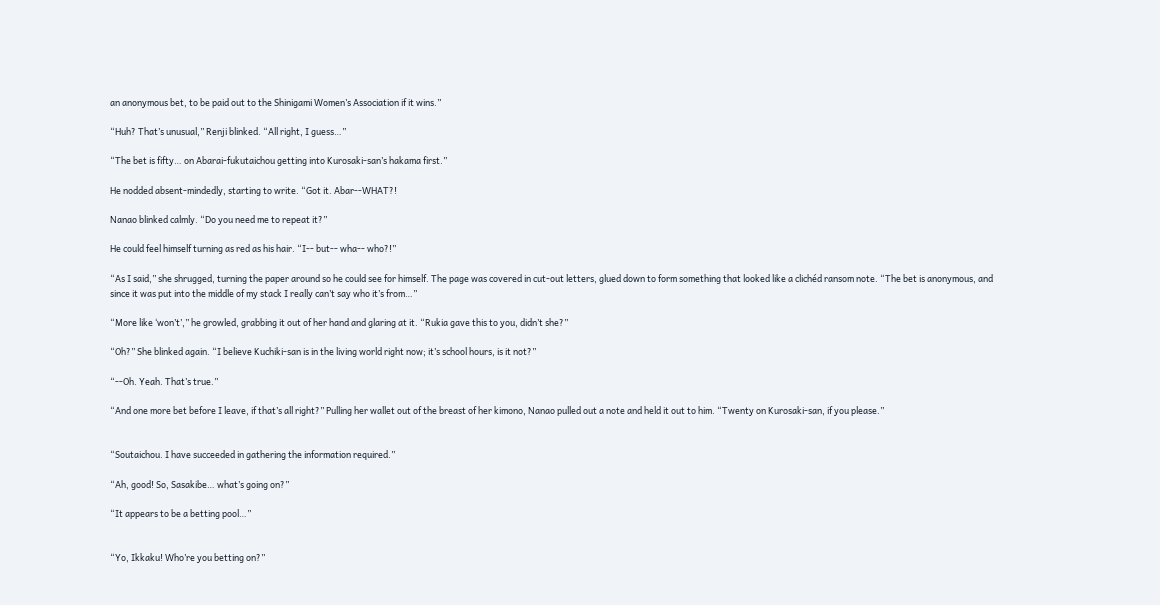an anonymous bet, to be paid out to the Shinigami Women’s Association if it wins.”

“Huh? That’s unusual,” Renji blinked. “All right, I guess…”

“The bet is fifty… on Abarai-fukutaichou getting into Kurosaki-san’s hakama first.”

He nodded absent-mindedly, starting to write. “Got it. Abar--WHAT?!

Nanao blinked calmly. “Do you need me to repeat it?”

He could feel himself turning as red as his hair. “I-- but-- wha-- who?!”

“As I said,” she shrugged, turning the paper around so he could see for himself. The page was covered in cut-out letters, glued down to form something that looked like a clichéd ransom note. “The bet is anonymous, and since it was put into the middle of my stack I really can’t say who it’s from…”

“More like ‘won’t’,” he growled, grabbing it out of her hand and glaring at it. “Rukia gave this to you, didn’t she?”

“Oh?” She blinked again. “I believe Kuchiki-san is in the living world right now; it’s school hours, is it not?”

“--Oh. Yeah. That’s true.”

“And one more bet before I leave, if that’s all right?” Pulling her wallet out of the breast of her kimono, Nanao pulled out a note and held it out to him. “Twenty on Kurosaki-san, if you please.”


“Soutaichou. I have succeeded in gathering the information required.”

“Ah, good! So, Sasakibe… what’s going on?”

“It appears to be a betting pool…”


“Yo, Ikkaku! Who’re you betting on?”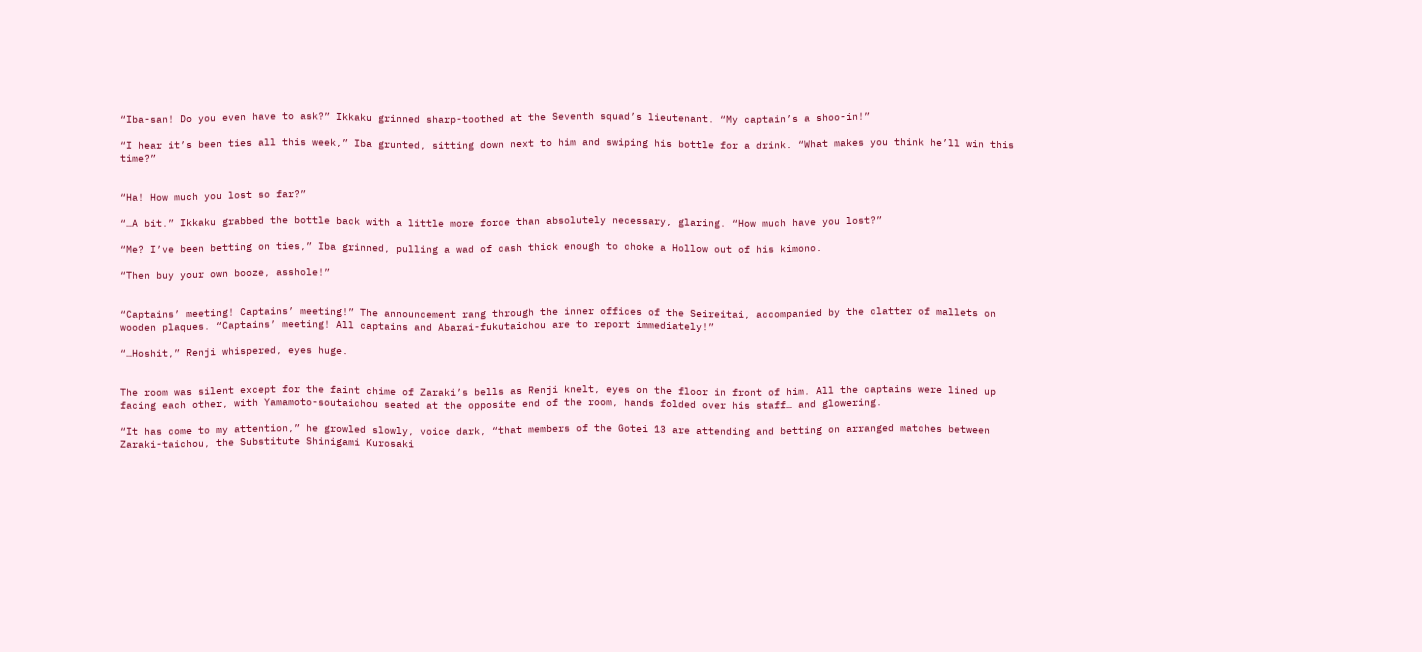“Iba-san! Do you even have to ask?” Ikkaku grinned sharp-toothed at the Seventh squad’s lieutenant. “My captain’s a shoo-in!”

“I hear it’s been ties all this week,” Iba grunted, sitting down next to him and swiping his bottle for a drink. “What makes you think he’ll win this time?”


“Ha! How much you lost so far?”

“…A bit.” Ikkaku grabbed the bottle back with a little more force than absolutely necessary, glaring. “How much have you lost?”

“Me? I’ve been betting on ties,” Iba grinned, pulling a wad of cash thick enough to choke a Hollow out of his kimono.

“Then buy your own booze, asshole!”


“Captains’ meeting! Captains’ meeting!” The announcement rang through the inner offices of the Seireitai, accompanied by the clatter of mallets on wooden plaques. “Captains’ meeting! All captains and Abarai-fukutaichou are to report immediately!”

“…Hoshit,” Renji whispered, eyes huge.


The room was silent except for the faint chime of Zaraki’s bells as Renji knelt, eyes on the floor in front of him. All the captains were lined up facing each other, with Yamamoto-soutaichou seated at the opposite end of the room, hands folded over his staff… and glowering.

“It has come to my attention,” he growled slowly, voice dark, “that members of the Gotei 13 are attending and betting on arranged matches between Zaraki-taichou, the Substitute Shinigami Kurosaki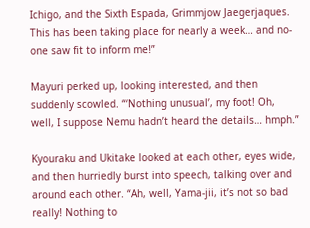Ichigo, and the Sixth Espada, Grimmjow Jaegerjaques. This has been taking place for nearly a week… and no-one saw fit to inform me!”

Mayuri perked up, looking interested, and then suddenly scowled. “‘Nothing unusual’, my foot! Oh, well, I suppose Nemu hadn’t heard the details… hmph.”

Kyouraku and Ukitake looked at each other, eyes wide, and then hurriedly burst into speech, talking over and around each other. “Ah, well, Yama-jii, it’s not so bad really! Nothing to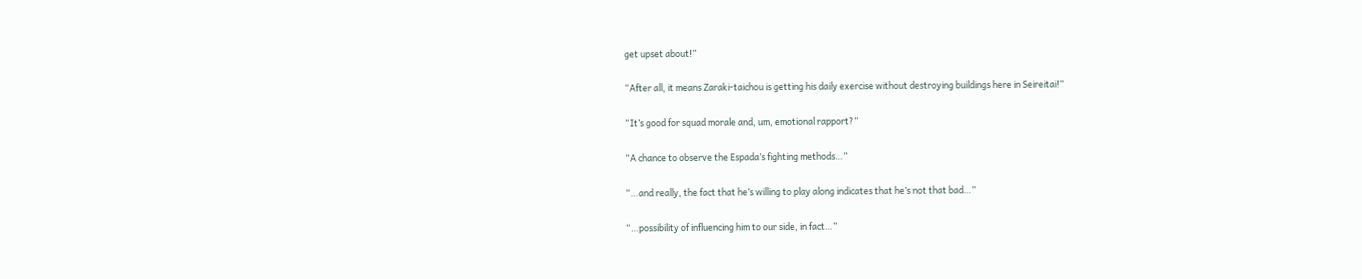get upset about!”

“After all, it means Zaraki-taichou is getting his daily exercise without destroying buildings here in Seireitai!”

“It’s good for squad morale and, um, emotional rapport?”

“A chance to observe the Espada’s fighting methods…”

“…and really, the fact that he’s willing to play along indicates that he’s not that bad…”

“…possibility of influencing him to our side, in fact…”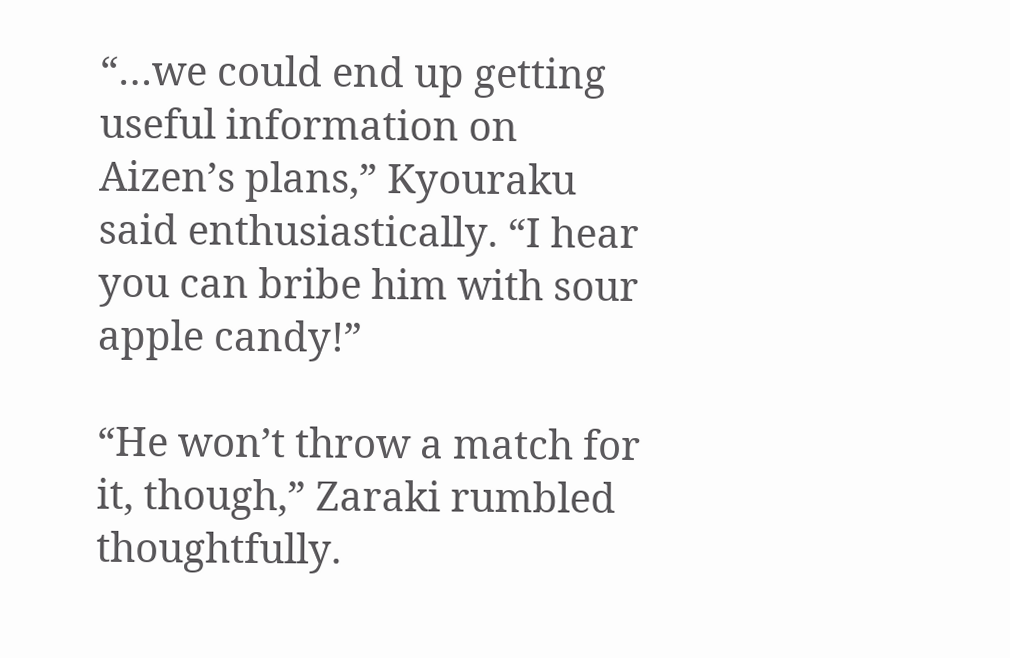“…we could end up getting useful information on Aizen’s plans,” Kyouraku said enthusiastically. “I hear you can bribe him with sour apple candy!”

“He won’t throw a match for it, though,” Zaraki rumbled thoughtfully.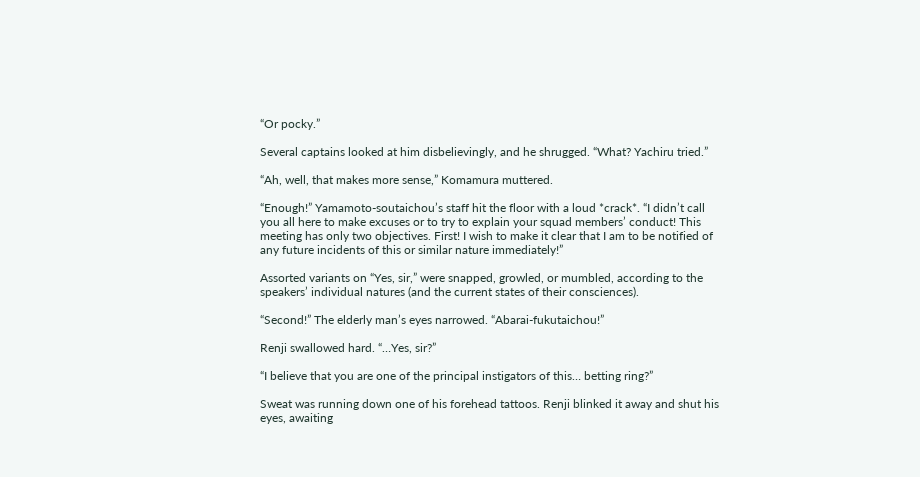“Or pocky.”

Several captains looked at him disbelievingly, and he shrugged. “What? Yachiru tried.”

“Ah, well, that makes more sense,” Komamura muttered.

“Enough!” Yamamoto-soutaichou’s staff hit the floor with a loud *crack*. “I didn’t call you all here to make excuses or to try to explain your squad members’ conduct! This meeting has only two objectives. First! I wish to make it clear that I am to be notified of any future incidents of this or similar nature immediately!”

Assorted variants on “Yes, sir,” were snapped, growled, or mumbled, according to the speakers’ individual natures (and the current states of their consciences).

“Second!” The elderly man’s eyes narrowed. “Abarai-fukutaichou!”

Renji swallowed hard. “…Yes, sir?”

“I believe that you are one of the principal instigators of this… betting ring?”

Sweat was running down one of his forehead tattoos. Renji blinked it away and shut his eyes, awaiting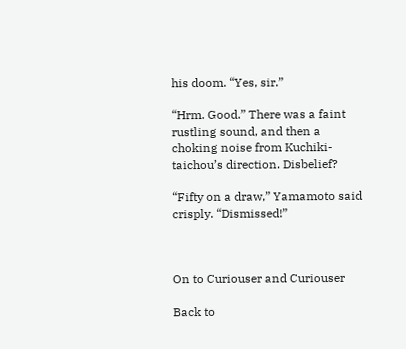his doom. “Yes, sir.”

“Hrm. Good.” There was a faint rustling sound, and then a choking noise from Kuchiki-taichou’s direction. Disbelief?

“Fifty on a draw,” Yamamoto said crisply. “Dismissed!”



On to Curiouser and Curiouser

Back to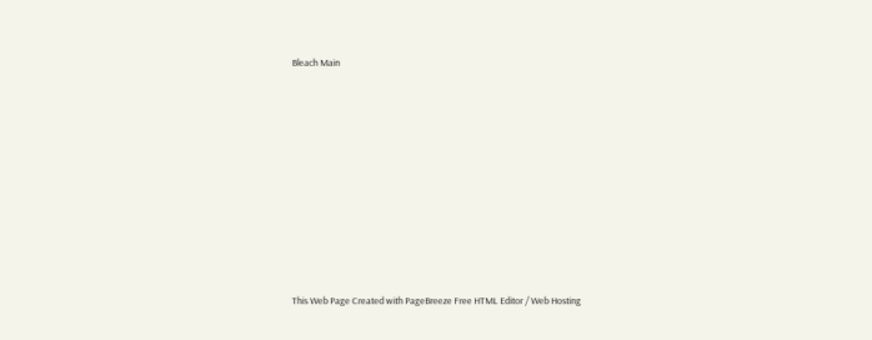Bleach Main













This Web Page Created with PageBreeze Free HTML Editor / Web Hosting